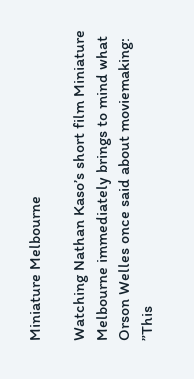Miniature Melbourne

Watching Nathan Kaso’s short film Miniature Melbourne immediately brings to mind what Orson Welles once said about moviemaking: ”This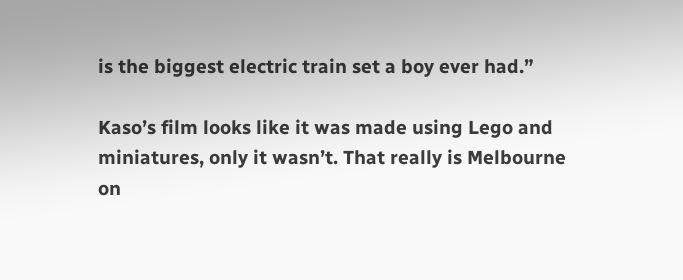is the biggest electric train set a boy ever had.”

Kaso’s film looks like it was made using Lego and miniatures, only it wasn’t. That really is Melbourne on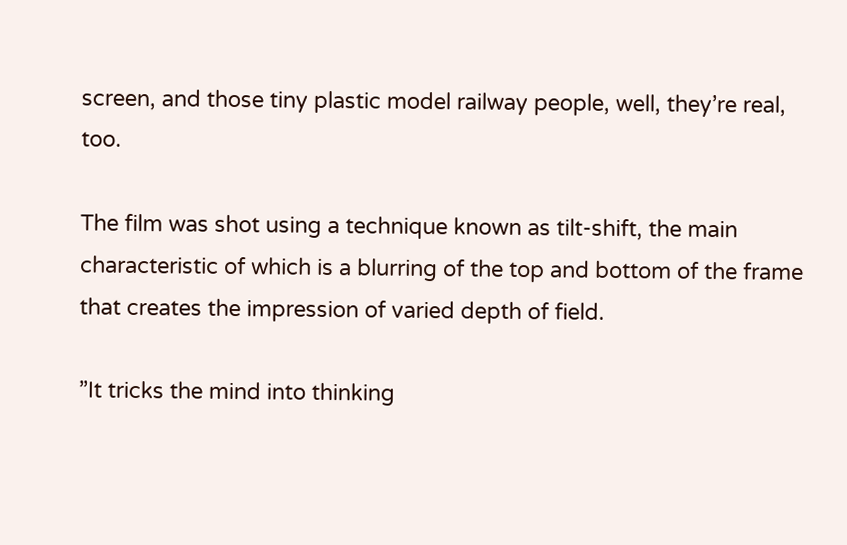screen, and those tiny plastic model railway people, well, they’re real, too.

The film was shot using a technique known as tilt-shift, the main characteristic of which is a blurring of the top and bottom of the frame that creates the impression of varied depth of field.

”It tricks the mind into thinking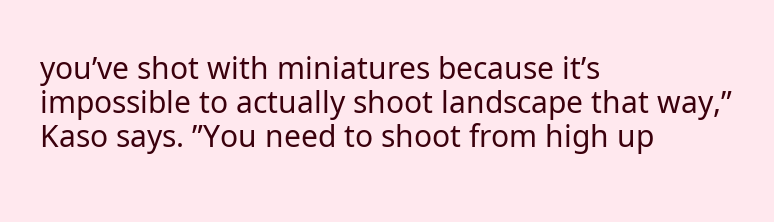you’ve shot with miniatures because it’s impossible to actually shoot landscape that way,” Kaso says. ”You need to shoot from high up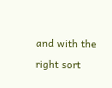and with the right sort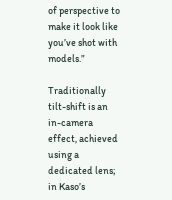of perspective to make it look like you’ve shot with models.”

Traditionally tilt-shift is an in-camera effect, achieved using a dedicated lens; in Kaso’s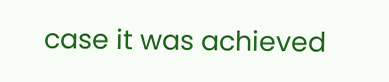case it was achieved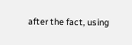after the fact, using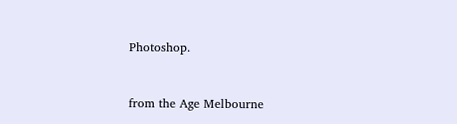Photoshop.


from the Age Melbourne